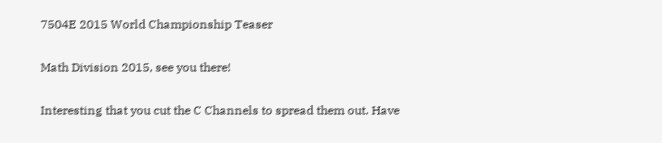7504E 2015 World Championship Teaser

Math Division 2015, see you there!

Interesting that you cut the C Channels to spread them out. Have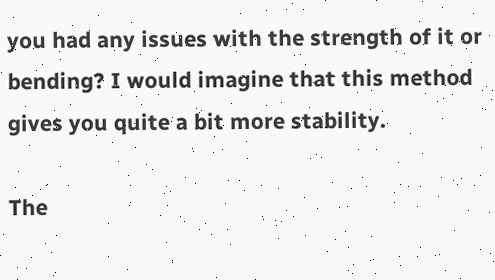you had any issues with the strength of it or bending? I would imagine that this method gives you quite a bit more stability.

The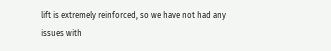lift is extremely reinforced, so we have not had any issues with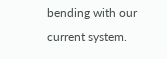bending with our current system.